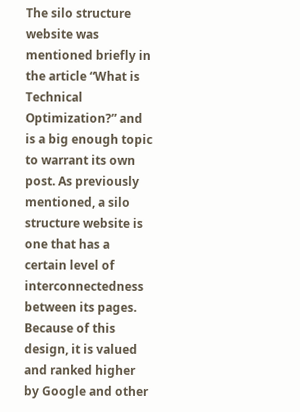The silo structure website was mentioned briefly in the article “What is Technical Optimization?” and is a big enough topic to warrant its own post. As previously mentioned, a silo structure website is one that has a certain level of interconnectedness between its pages. Because of this design, it is valued and ranked higher by Google and other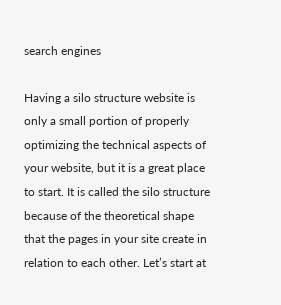search engines

Having a silo structure website is only a small portion of properly optimizing the technical aspects of your website, but it is a great place to start. It is called the silo structure because of the theoretical shape that the pages in your site create in relation to each other. Let’s start at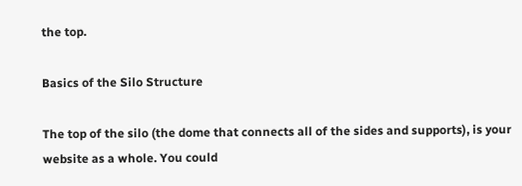the top.

Basics of the Silo Structure

The top of the silo (the dome that connects all of the sides and supports), is your website as a whole. You could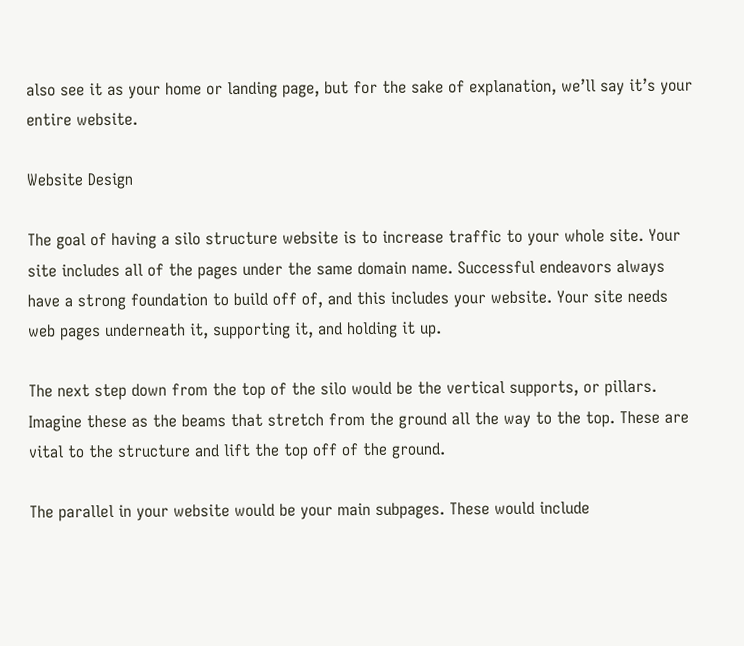also see it as your home or landing page, but for the sake of explanation, we’ll say it’s your entire website.

Website Design

The goal of having a silo structure website is to increase traffic to your whole site. Your site includes all of the pages under the same domain name. Successful endeavors always have a strong foundation to build off of, and this includes your website. Your site needs web pages underneath it, supporting it, and holding it up.

The next step down from the top of the silo would be the vertical supports, or pillars. Imagine these as the beams that stretch from the ground all the way to the top. These are vital to the structure and lift the top off of the ground.

The parallel in your website would be your main subpages. These would include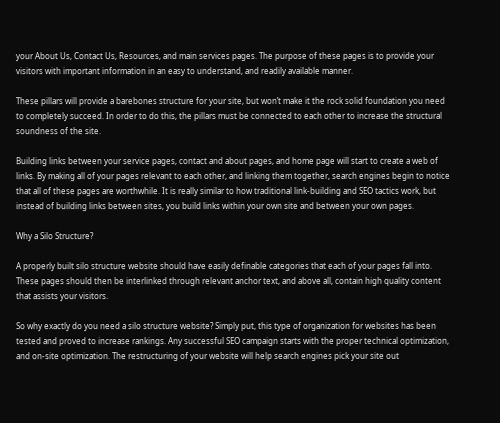your About Us, Contact Us, Resources, and main services pages. The purpose of these pages is to provide your visitors with important information in an easy to understand, and readily available manner.

These pillars will provide a barebones structure for your site, but won’t make it the rock solid foundation you need to completely succeed. In order to do this, the pillars must be connected to each other to increase the structural soundness of the site.

Building links between your service pages, contact and about pages, and home page will start to create a web of links. By making all of your pages relevant to each other, and linking them together, search engines begin to notice that all of these pages are worthwhile. It is really similar to how traditional link-building and SEO tactics work, but instead of building links between sites, you build links within your own site and between your own pages.

Why a Silo Structure?

A properly built silo structure website should have easily definable categories that each of your pages fall into. These pages should then be interlinked through relevant anchor text, and above all, contain high quality content that assists your visitors.

So why exactly do you need a silo structure website? Simply put, this type of organization for websites has been tested and proved to increase rankings. Any successful SEO campaign starts with the proper technical optimization, and on-site optimization. The restructuring of your website will help search engines pick your site out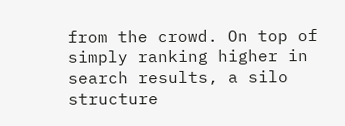from the crowd. On top of simply ranking higher in search results, a silo structure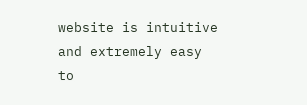website is intuitive and extremely easy to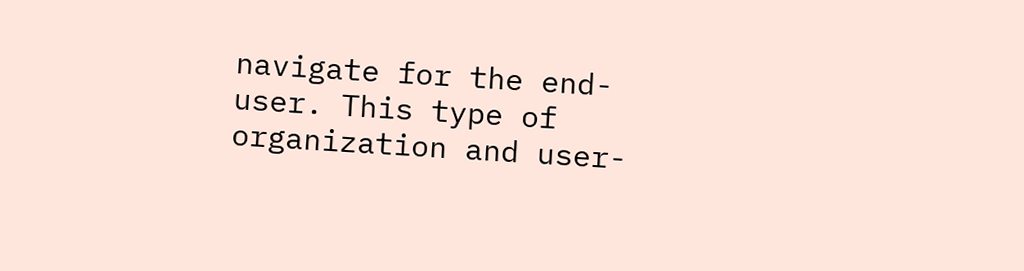navigate for the end-user. This type of organization and user-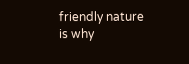friendly nature is why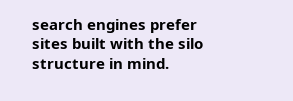search engines prefer sites built with the silo structure in mind.